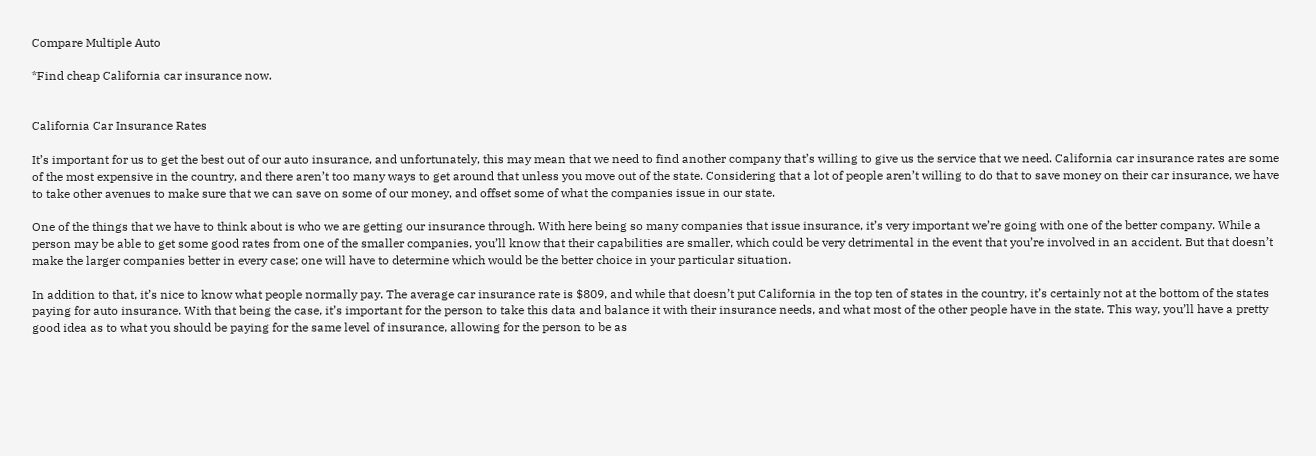Compare Multiple Auto

*Find cheap California car insurance now.


California Car Insurance Rates

It’s important for us to get the best out of our auto insurance, and unfortunately, this may mean that we need to find another company that’s willing to give us the service that we need. California car insurance rates are some of the most expensive in the country, and there aren’t too many ways to get around that unless you move out of the state. Considering that a lot of people aren’t willing to do that to save money on their car insurance, we have to take other avenues to make sure that we can save on some of our money, and offset some of what the companies issue in our state.

One of the things that we have to think about is who we are getting our insurance through. With here being so many companies that issue insurance, it’s very important we’re going with one of the better company. While a person may be able to get some good rates from one of the smaller companies, you’ll know that their capabilities are smaller, which could be very detrimental in the event that you’re involved in an accident. But that doesn’t make the larger companies better in every case; one will have to determine which would be the better choice in your particular situation.

In addition to that, it’s nice to know what people normally pay. The average car insurance rate is $809, and while that doesn’t put California in the top ten of states in the country, it’s certainly not at the bottom of the states paying for auto insurance. With that being the case, it’s important for the person to take this data and balance it with their insurance needs, and what most of the other people have in the state. This way, you’ll have a pretty good idea as to what you should be paying for the same level of insurance, allowing for the person to be as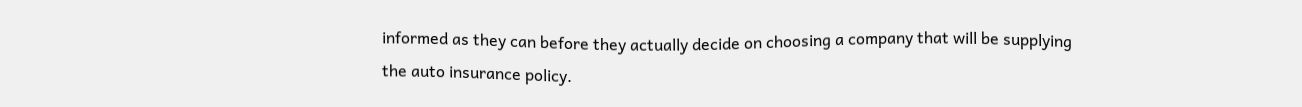informed as they can before they actually decide on choosing a company that will be supplying the auto insurance policy.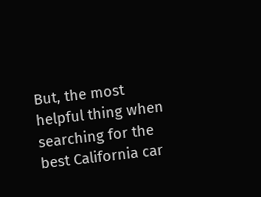But, the most helpful thing when searching for the best California car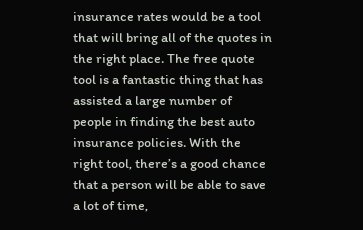insurance rates would be a tool that will bring all of the quotes in the right place. The free quote tool is a fantastic thing that has assisted a large number of people in finding the best auto insurance policies. With the right tool, there’s a good chance that a person will be able to save a lot of time,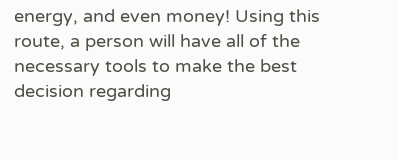energy, and even money! Using this route, a person will have all of the necessary tools to make the best decision regarding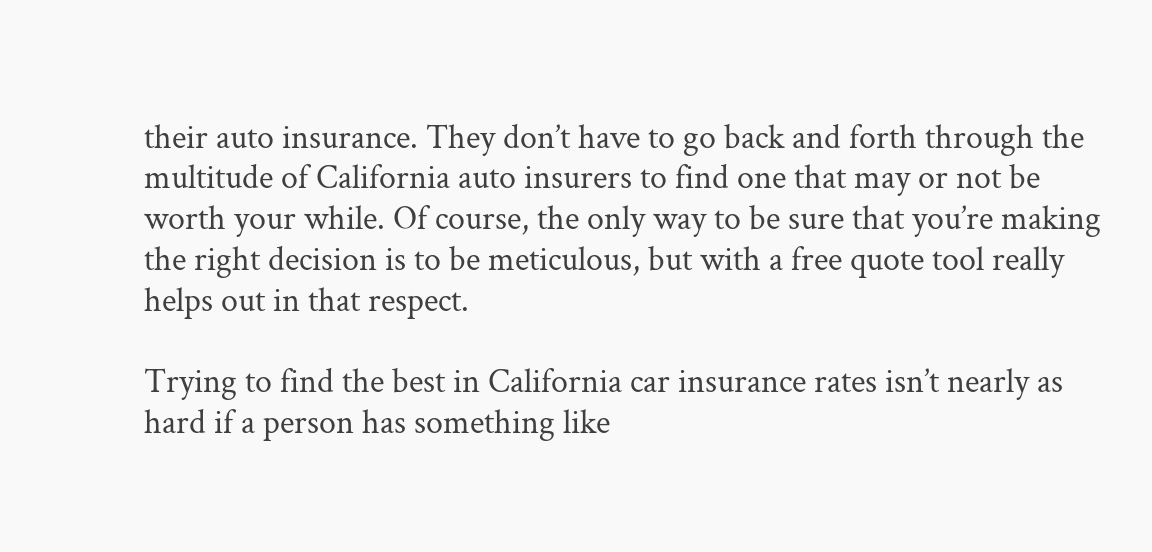their auto insurance. They don’t have to go back and forth through the multitude of California auto insurers to find one that may or not be worth your while. Of course, the only way to be sure that you’re making the right decision is to be meticulous, but with a free quote tool really helps out in that respect.

Trying to find the best in California car insurance rates isn’t nearly as hard if a person has something like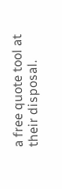a free quote tool at their disposal.